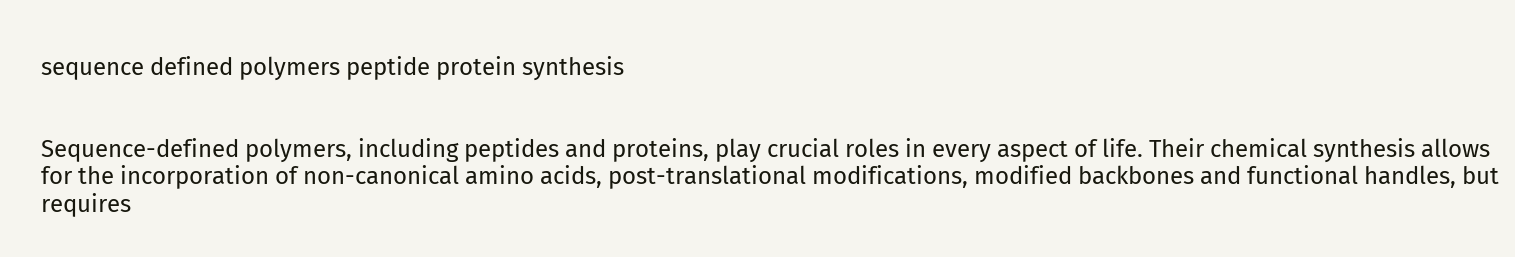sequence defined polymers peptide protein synthesis


Sequence-defined polymers, including peptides and proteins, play crucial roles in every aspect of life. Their chemical synthesis allows for the incorporation of non-canonical amino acids, post-translational modifications, modified backbones and functional handles, but requires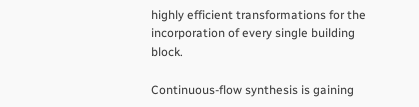highly efficient transformations for the incorporation of every single building block.

Continuous-flow synthesis is gaining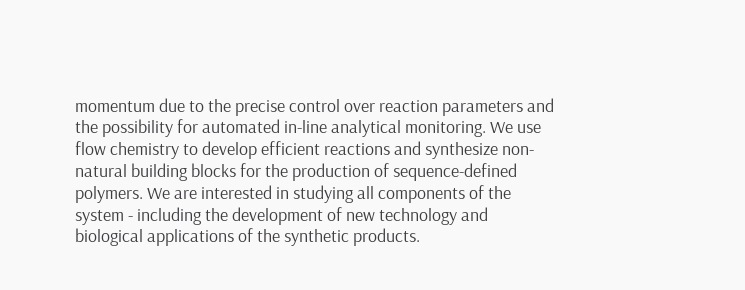momentum due to the precise control over reaction parameters and the possibility for automated in-line analytical monitoring. We use flow chemistry to develop efficient reactions and synthesize non-natural building blocks for the production of sequence-defined polymers. We are interested in studying all components of the system - including the development of new technology and biological applications of the synthetic products.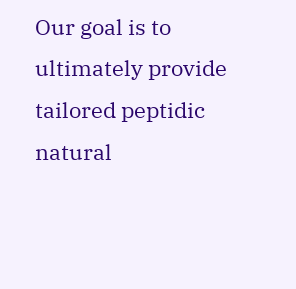Our goal is to ultimately provide tailored peptidic natural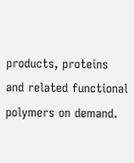products, proteins and related functional polymers on demand.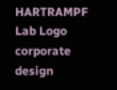HARTRAMPF Lab Logo corporate design